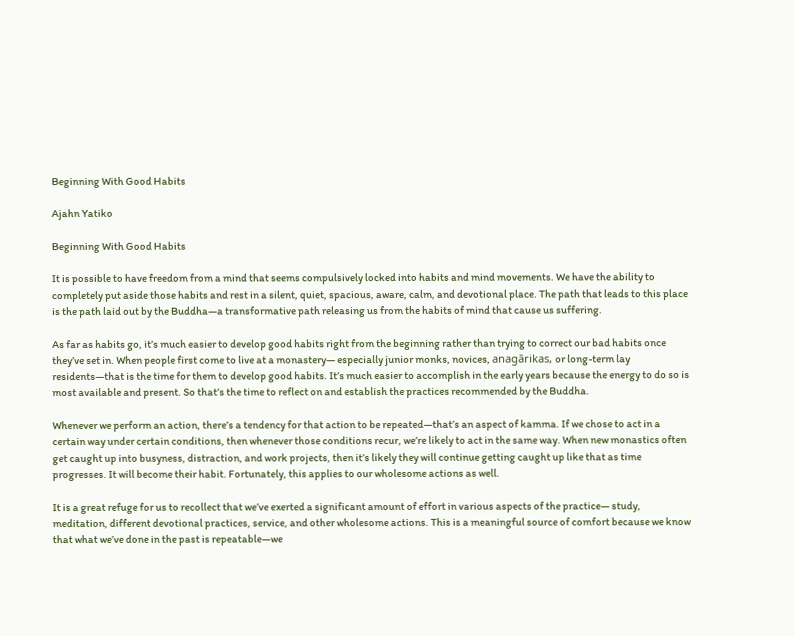Beginning With Good Habits

Ajahn Yatiko

Beginning With Good Habits

It is possible to have freedom from a mind that seems compulsively locked into habits and mind movements. We have the ability to completely put aside those habits and rest in a silent, quiet, spacious, aware, calm, and devotional place. The path that leads to this place is the path laid out by the Buddha—a transformative path releasing us from the habits of mind that cause us suffering.

As far as habits go, it’s much easier to develop good habits right from the beginning rather than trying to correct our bad habits once they’ve set in. When people first come to live at a monastery— especially junior monks, novices, anagārikas, or long-term lay residents—that is the time for them to develop good habits. It’s much easier to accomplish in the early years because the energy to do so is most available and present. So that’s the time to reflect on and establish the practices recommended by the Buddha.

Whenever we perform an action, there’s a tendency for that action to be repeated—that’s an aspect of kamma. If we chose to act in a certain way under certain conditions, then whenever those conditions recur, we’re likely to act in the same way. When new monastics often get caught up into busyness, distraction, and work projects, then it’s likely they will continue getting caught up like that as time progresses. It will become their habit. Fortunately, this applies to our wholesome actions as well.

It is a great refuge for us to recollect that we’ve exerted a significant amount of effort in various aspects of the practice— study, meditation, different devotional practices, service, and other wholesome actions. This is a meaningful source of comfort because we know that what we’ve done in the past is repeatable—we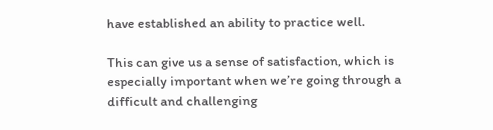have established an ability to practice well.

This can give us a sense of satisfaction, which is especially important when we’re going through a difficult and challenging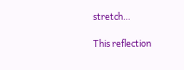stretch…

This reflection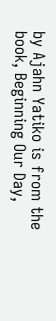by Ajahn Yatiko is from the book, Beginning Our Day,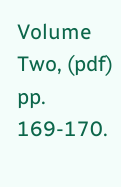Volume Two, (pdf) pp. 169-170.